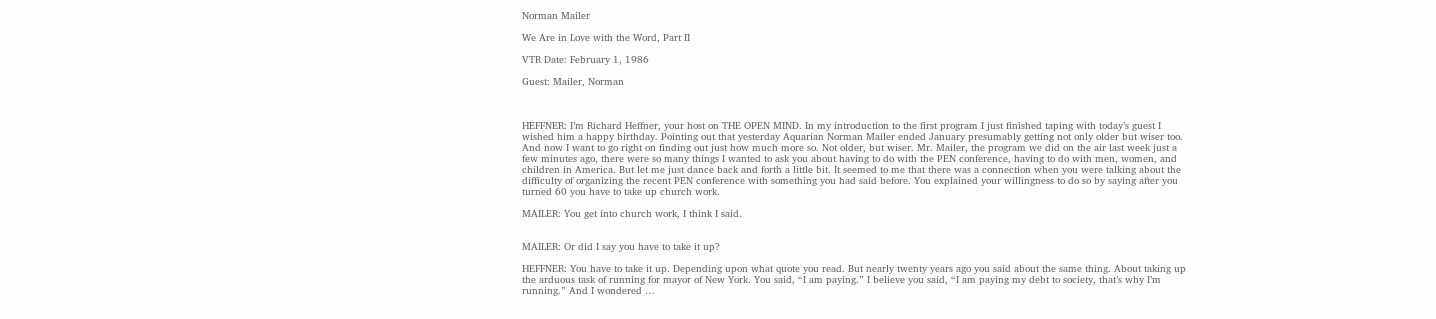Norman Mailer

We Are in Love with the Word, Part II

VTR Date: February 1, 1986

Guest: Mailer, Norman



HEFFNER: I’m Richard Heffner, your host on THE OPEN MIND. In my introduction to the first program I just finished taping with today’s guest I wished him a happy birthday. Pointing out that yesterday Aquarian Norman Mailer ended January presumably getting not only older but wiser too. And now I want to go right on finding out just how much more so. Not older, but wiser. Mr. Mailer, the program we did on the air last week just a few minutes ago, there were so many things I wanted to ask you about having to do with the PEN conference, having to do with men, women, and children in America. But let me just dance back and forth a little bit. It seemed to me that there was a connection when you were talking about the difficulty of organizing the recent PEN conference with something you had said before. You explained your willingness to do so by saying after you turned 60 you have to take up church work.

MAILER: You get into church work, I think I said.


MAILER: Or did I say you have to take it up?

HEFFNER: You have to take it up. Depending upon what quote you read. But nearly twenty years ago you said about the same thing. About taking up the arduous task of running for mayor of New York. You said, “I am paying.” I believe you said, “I am paying my debt to society, that’s why I’m running.” And I wondered …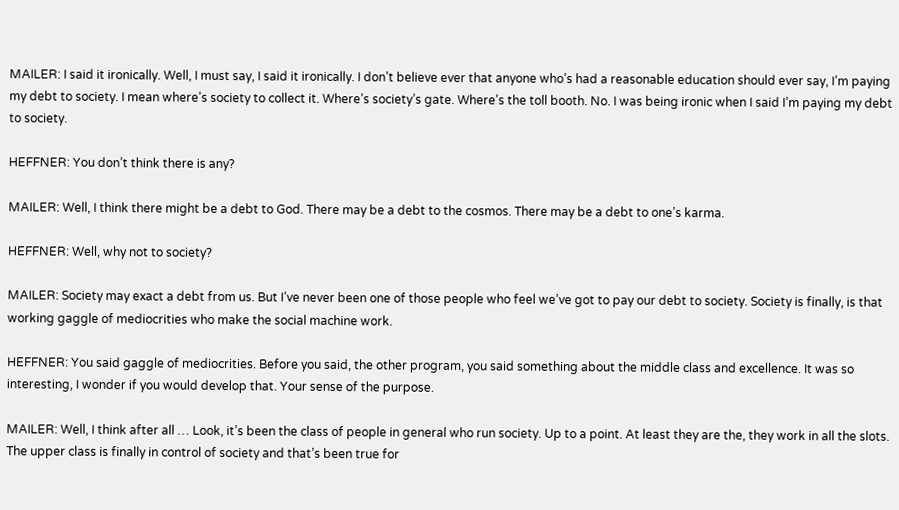MAILER: I said it ironically. Well, I must say, I said it ironically. I don’t believe ever that anyone who’s had a reasonable education should ever say, I’m paying my debt to society. I mean where’s society to collect it. Where’s society’s gate. Where’s the toll booth. No. I was being ironic when I said I’m paying my debt to society.

HEFFNER: You don’t think there is any?

MAILER: Well, I think there might be a debt to God. There may be a debt to the cosmos. There may be a debt to one’s karma.

HEFFNER: Well, why not to society?

MAILER: Society may exact a debt from us. But I’ve never been one of those people who feel we’ve got to pay our debt to society. Society is finally, is that working gaggle of mediocrities who make the social machine work.

HEFFNER: You said gaggle of mediocrities. Before you said, the other program, you said something about the middle class and excellence. It was so interesting, I wonder if you would develop that. Your sense of the purpose.

MAILER: Well, I think after all … Look, it’s been the class of people in general who run society. Up to a point. At least they are the, they work in all the slots. The upper class is finally in control of society and that’s been true for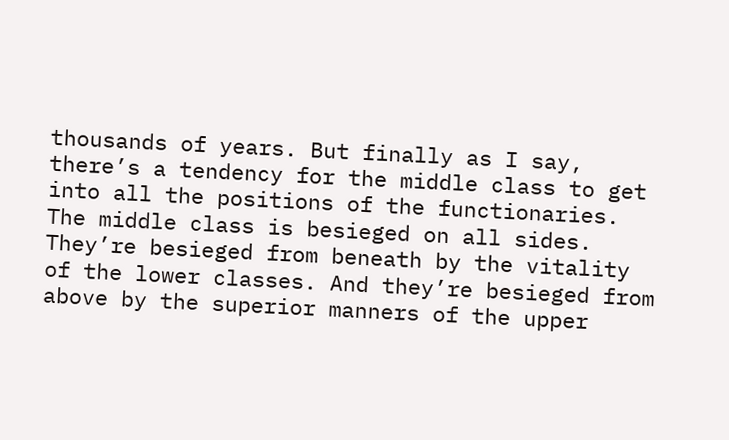thousands of years. But finally as I say, there’s a tendency for the middle class to get into all the positions of the functionaries. The middle class is besieged on all sides. They’re besieged from beneath by the vitality of the lower classes. And they’re besieged from above by the superior manners of the upper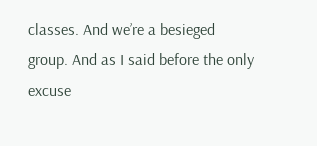classes. And we’re a besieged group. And as I said before the only excuse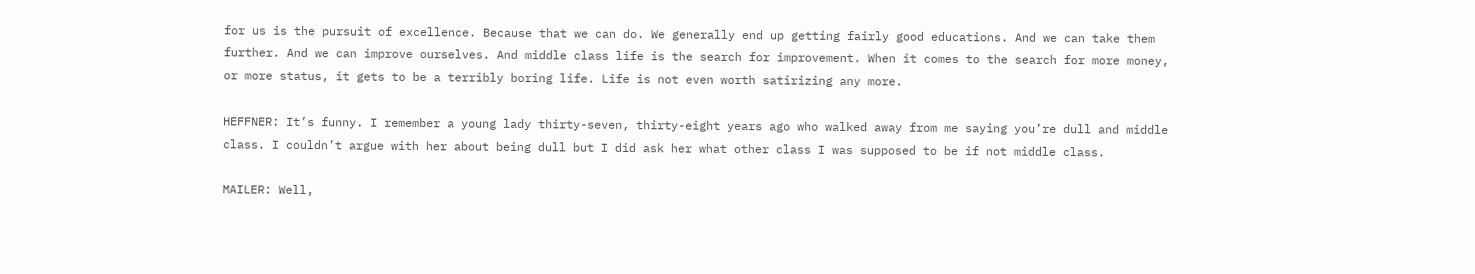for us is the pursuit of excellence. Because that we can do. We generally end up getting fairly good educations. And we can take them further. And we can improve ourselves. And middle class life is the search for improvement. When it comes to the search for more money, or more status, it gets to be a terribly boring life. Life is not even worth satirizing any more.

HEFFNER: It’s funny. I remember a young lady thirty-seven, thirty-eight years ago who walked away from me saying you’re dull and middle class. I couldn’t argue with her about being dull but I did ask her what other class I was supposed to be if not middle class.

MAILER: Well,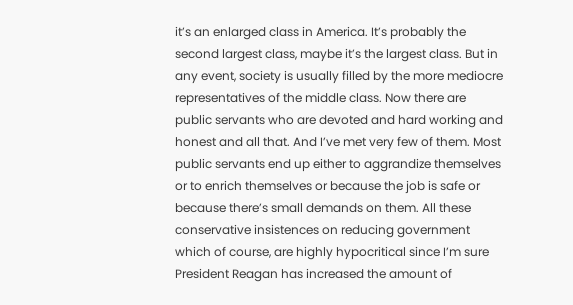it’s an enlarged class in America. It’s probably the second largest class, maybe it’s the largest class. But in any event, society is usually filled by the more mediocre representatives of the middle class. Now there are public servants who are devoted and hard working and honest and all that. And I’ve met very few of them. Most public servants end up either to aggrandize themselves or to enrich themselves or because the job is safe or because there’s small demands on them. All these conservative insistences on reducing government which of course, are highly hypocritical since I’m sure President Reagan has increased the amount of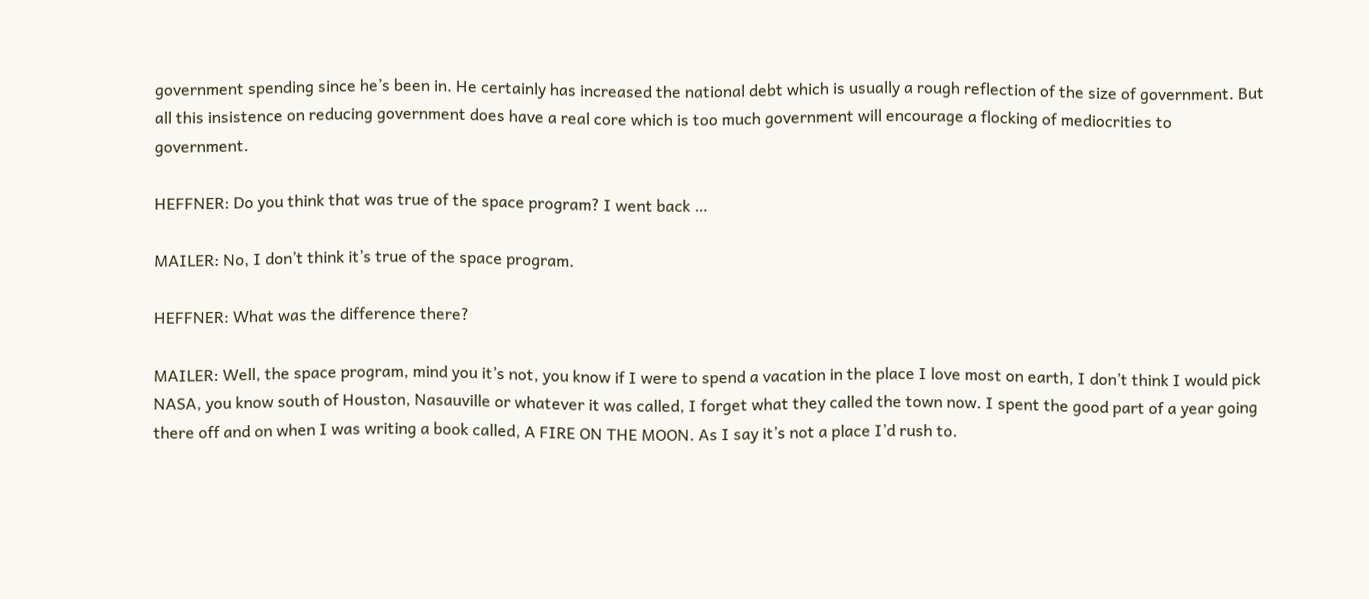government spending since he’s been in. He certainly has increased the national debt which is usually a rough reflection of the size of government. But all this insistence on reducing government does have a real core which is too much government will encourage a flocking of mediocrities to government.

HEFFNER: Do you think that was true of the space program? I went back …

MAILER: No, I don’t think it’s true of the space program.

HEFFNER: What was the difference there?

MAILER: Well, the space program, mind you it’s not, you know if I were to spend a vacation in the place I love most on earth, I don’t think I would pick NASA, you know south of Houston, Nasauville or whatever it was called, I forget what they called the town now. I spent the good part of a year going there off and on when I was writing a book called, A FIRE ON THE MOON. As I say it’s not a place I’d rush to.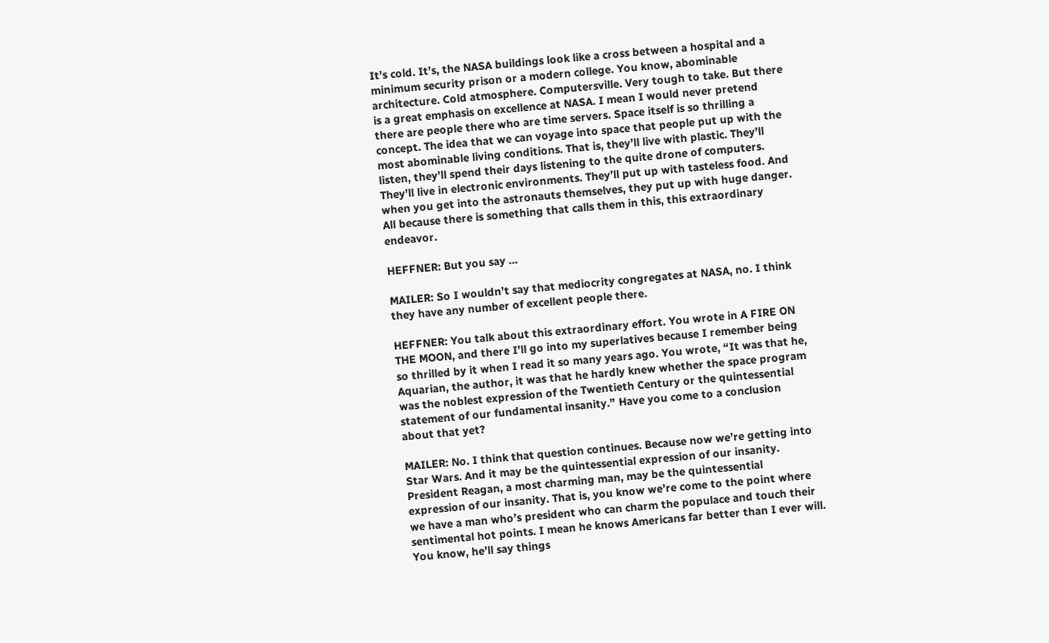It’s cold. It’s, the NASA buildings look like a cross between a hospital and a minimum security prison or a modern college. You know, abominable architecture. Cold atmosphere. Computersville. Very tough to take. But there is a great emphasis on excellence at NASA. I mean I would never pretend there are people there who are time servers. Space itself is so thrilling a concept. The idea that we can voyage into space that people put up with the most abominable living conditions. That is, they’ll live with plastic. They’ll listen, they’ll spend their days listening to the quite drone of computers. They’ll live in electronic environments. They’ll put up with tasteless food. And when you get into the astronauts themselves, they put up with huge danger. All because there is something that calls them in this, this extraordinary endeavor.

HEFFNER: But you say …

MAILER: So I wouldn’t say that mediocrity congregates at NASA, no. I think they have any number of excellent people there.

HEFFNER: You talk about this extraordinary effort. You wrote in A FIRE ON THE MOON, and there I’ll go into my superlatives because I remember being so thrilled by it when I read it so many years ago. You wrote, “It was that he, Aquarian, the author, it was that he hardly knew whether the space program was the noblest expression of the Twentieth Century or the quintessential statement of our fundamental insanity.” Have you come to a conclusion about that yet?

MAILER: No. I think that question continues. Because now we’re getting into Star Wars. And it may be the quintessential expression of our insanity. President Reagan, a most charming man, may be the quintessential expression of our insanity. That is, you know we’re come to the point where we have a man who’s president who can charm the populace and touch their sentimental hot points. I mean he knows Americans far better than I ever will. You know, he’ll say things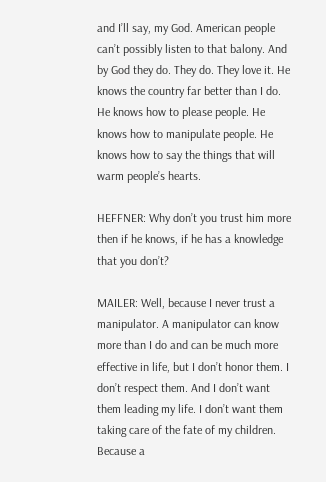and I’ll say, my God. American people can’t possibly listen to that balony. And by God they do. They do. They love it. He knows the country far better than I do. He knows how to please people. He knows how to manipulate people. He knows how to say the things that will warm people’s hearts.

HEFFNER: Why don’t you trust him more then if he knows, if he has a knowledge that you don’t?

MAILER: Well, because I never trust a manipulator. A manipulator can know more than I do and can be much more effective in life, but I don’t honor them. I don’t respect them. And I don’t want them leading my life. I don’t want them taking care of the fate of my children. Because a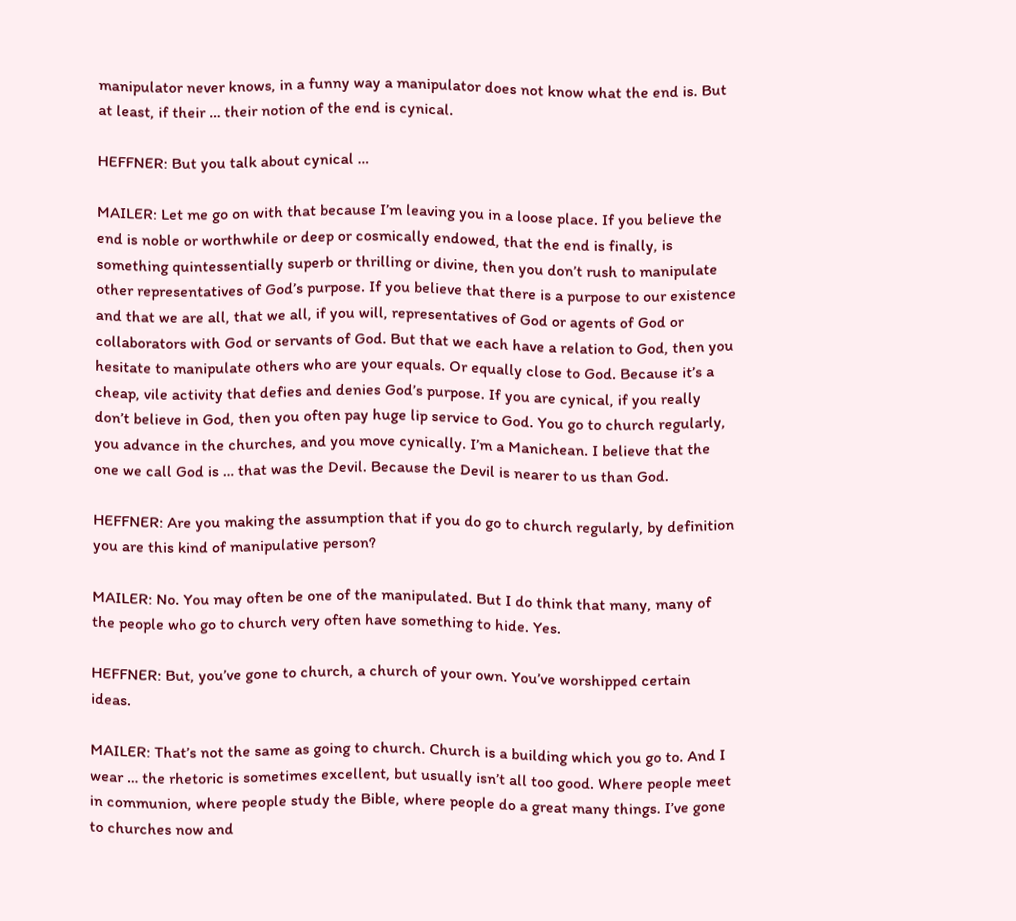manipulator never knows, in a funny way a manipulator does not know what the end is. But at least, if their … their notion of the end is cynical.

HEFFNER: But you talk about cynical …

MAILER: Let me go on with that because I’m leaving you in a loose place. If you believe the end is noble or worthwhile or deep or cosmically endowed, that the end is finally, is something quintessentially superb or thrilling or divine, then you don’t rush to manipulate other representatives of God’s purpose. If you believe that there is a purpose to our existence and that we are all, that we all, if you will, representatives of God or agents of God or collaborators with God or servants of God. But that we each have a relation to God, then you hesitate to manipulate others who are your equals. Or equally close to God. Because it’s a cheap, vile activity that defies and denies God’s purpose. If you are cynical, if you really don’t believe in God, then you often pay huge lip service to God. You go to church regularly, you advance in the churches, and you move cynically. I’m a Manichean. I believe that the one we call God is … that was the Devil. Because the Devil is nearer to us than God.

HEFFNER: Are you making the assumption that if you do go to church regularly, by definition you are this kind of manipulative person?

MAILER: No. You may often be one of the manipulated. But I do think that many, many of the people who go to church very often have something to hide. Yes.

HEFFNER: But, you’ve gone to church, a church of your own. You’ve worshipped certain ideas.

MAILER: That’s not the same as going to church. Church is a building which you go to. And I wear … the rhetoric is sometimes excellent, but usually isn’t all too good. Where people meet in communion, where people study the Bible, where people do a great many things. I’ve gone to churches now and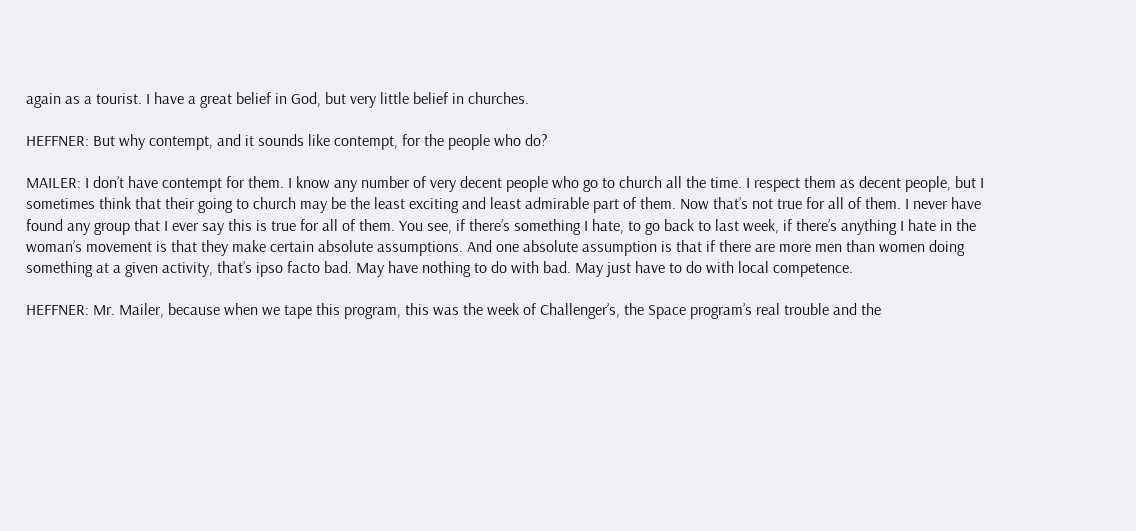again as a tourist. I have a great belief in God, but very little belief in churches.

HEFFNER: But why contempt, and it sounds like contempt, for the people who do?

MAILER: I don’t have contempt for them. I know any number of very decent people who go to church all the time. I respect them as decent people, but I sometimes think that their going to church may be the least exciting and least admirable part of them. Now that’s not true for all of them. I never have found any group that I ever say this is true for all of them. You see, if there’s something I hate, to go back to last week, if there’s anything I hate in the woman’s movement is that they make certain absolute assumptions. And one absolute assumption is that if there are more men than women doing something at a given activity, that’s ipso facto bad. May have nothing to do with bad. May just have to do with local competence.

HEFFNER: Mr. Mailer, because when we tape this program, this was the week of Challenger’s, the Space program’s real trouble and the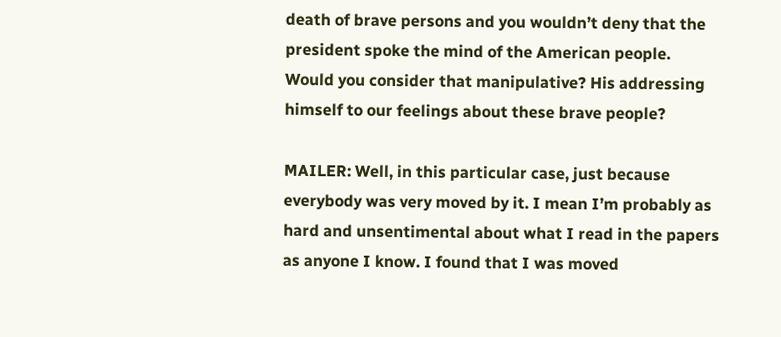death of brave persons and you wouldn’t deny that the president spoke the mind of the American people. Would you consider that manipulative? His addressing himself to our feelings about these brave people?

MAILER: Well, in this particular case, just because everybody was very moved by it. I mean I’m probably as hard and unsentimental about what I read in the papers as anyone I know. I found that I was moved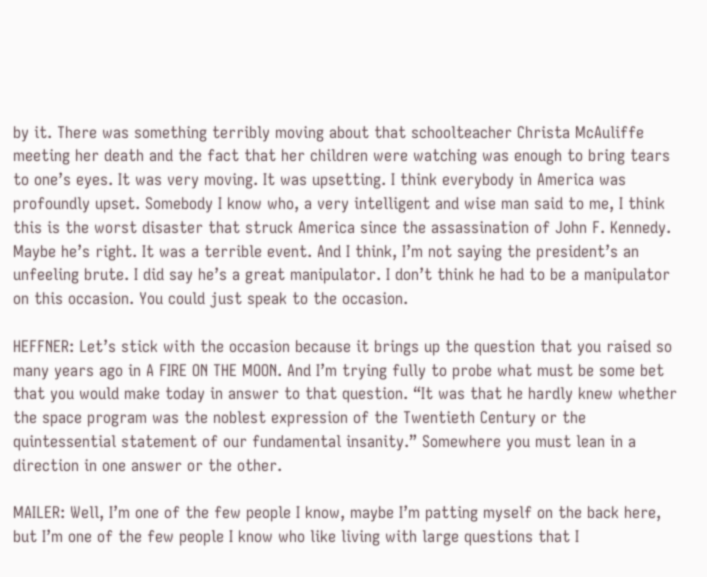by it. There was something terribly moving about that schoolteacher Christa McAuliffe meeting her death and the fact that her children were watching was enough to bring tears to one’s eyes. It was very moving. It was upsetting. I think everybody in America was profoundly upset. Somebody I know who, a very intelligent and wise man said to me, I think this is the worst disaster that struck America since the assassination of John F. Kennedy. Maybe he’s right. It was a terrible event. And I think, I’m not saying the president’s an unfeeling brute. I did say he’s a great manipulator. I don’t think he had to be a manipulator on this occasion. You could just speak to the occasion.

HEFFNER: Let’s stick with the occasion because it brings up the question that you raised so many years ago in A FIRE ON THE MOON. And I’m trying fully to probe what must be some bet that you would make today in answer to that question. “It was that he hardly knew whether the space program was the noblest expression of the Twentieth Century or the quintessential statement of our fundamental insanity.” Somewhere you must lean in a direction in one answer or the other.

MAILER: Well, I’m one of the few people I know, maybe I’m patting myself on the back here, but I’m one of the few people I know who like living with large questions that I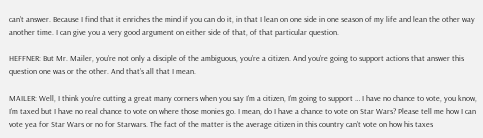can’t answer. Because I find that it enriches the mind if you can do it, in that I lean on one side in one season of my life and lean the other way another time. I can give you a very good argument on either side of that, of that particular question.

HEFFNER: But Mr. Mailer, you’re not only a disciple of the ambiguous, you’re a citizen. And you’re going to support actions that answer this question one was or the other. And that’s all that I mean.

MAILER: Well, I think you’re cutting a great many corners when you say I’m a citizen, I’m going to support … I have no chance to vote, you know, I’m taxed but I have no real chance to vote on where those monies go. I mean, do I have a chance to vote on Star Wars? Please tell me how I can vote yea for Star Wars or no for Starwars. The fact of the matter is the average citizen in this country can’t vote on how his taxes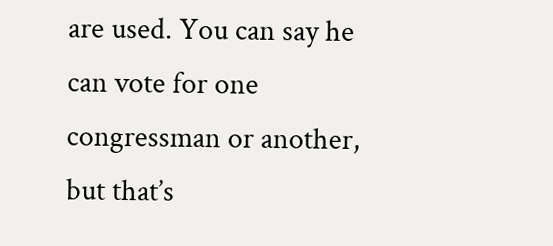are used. You can say he can vote for one congressman or another, but that’s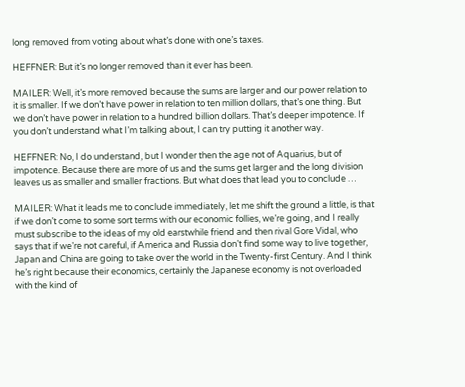long removed from voting about what’s done with one’s taxes.

HEFFNER: But it’s no longer removed than it ever has been.

MAILER: Well, it’s more removed because the sums are larger and our power relation to it is smaller. If we don’t have power in relation to ten million dollars, that’s one thing. But we don’t have power in relation to a hundred billion dollars. That’s deeper impotence. If you don’t understand what I’m talking about, I can try putting it another way.

HEFFNER: No, I do understand, but I wonder then the age not of Aquarius, but of impotence. Because there are more of us and the sums get larger and the long division leaves us as smaller and smaller fractions. But what does that lead you to conclude …

MAILER: What it leads me to conclude immediately, let me shift the ground a little, is that if we don’t come to some sort terms with our economic follies, we’re going, and I really must subscribe to the ideas of my old earstwhile friend and then rival Gore Vidal, who says that if we’re not careful, if America and Russia don’t find some way to live together, Japan and China are going to take over the world in the Twenty-first Century. And I think he’s right because their economics, certainly the Japanese economy is not overloaded with the kind of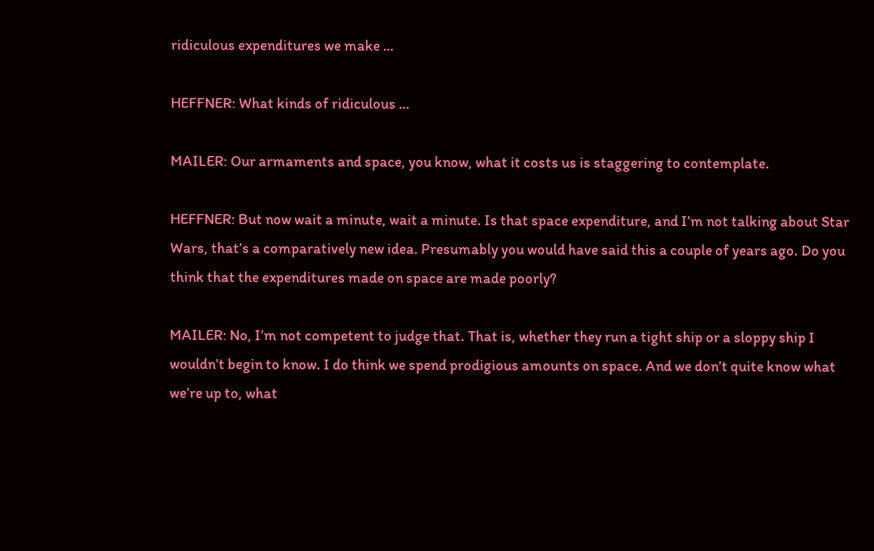ridiculous expenditures we make …

HEFFNER: What kinds of ridiculous …

MAILER: Our armaments and space, you know, what it costs us is staggering to contemplate.

HEFFNER: But now wait a minute, wait a minute. Is that space expenditure, and I’m not talking about Star Wars, that’s a comparatively new idea. Presumably you would have said this a couple of years ago. Do you think that the expenditures made on space are made poorly?

MAILER: No, I’m not competent to judge that. That is, whether they run a tight ship or a sloppy ship I wouldn’t begin to know. I do think we spend prodigious amounts on space. And we don’t quite know what we’re up to, what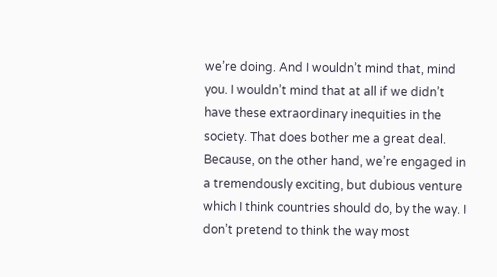we’re doing. And I wouldn’t mind that, mind you. I wouldn’t mind that at all if we didn’t have these extraordinary inequities in the society. That does bother me a great deal. Because, on the other hand, we’re engaged in a tremendously exciting, but dubious venture which I think countries should do, by the way. I don’t pretend to think the way most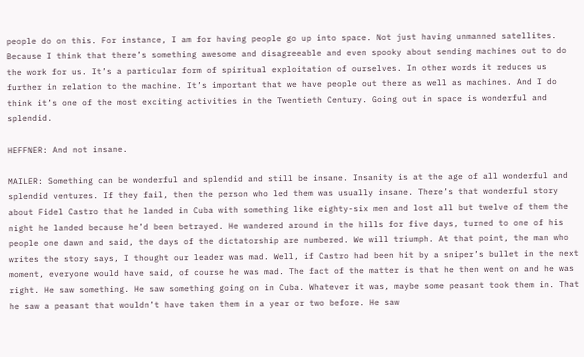people do on this. For instance, I am for having people go up into space. Not just having unmanned satellites. Because I think that there’s something awesome and disagreeable and even spooky about sending machines out to do the work for us. It’s a particular form of spiritual exploitation of ourselves. In other words it reduces us further in relation to the machine. It’s important that we have people out there as well as machines. And I do think it’s one of the most exciting activities in the Twentieth Century. Going out in space is wonderful and splendid.

HEFFNER: And not insane.

MAILER: Something can be wonderful and splendid and still be insane. Insanity is at the age of all wonderful and splendid ventures. If they fail, then the person who led them was usually insane. There’s that wonderful story about Fidel Castro that he landed in Cuba with something like eighty-six men and lost all but twelve of them the night he landed because he’d been betrayed. He wandered around in the hills for five days, turned to one of his people one dawn and said, the days of the dictatorship are numbered. We will triumph. At that point, the man who writes the story says, I thought our leader was mad. Well, if Castro had been hit by a sniper’s bullet in the next moment, everyone would have said, of course he was mad. The fact of the matter is that he then went on and he was right. He saw something. He saw something going on in Cuba. Whatever it was, maybe some peasant took them in. That he saw a peasant that wouldn’t have taken them in a year or two before. He saw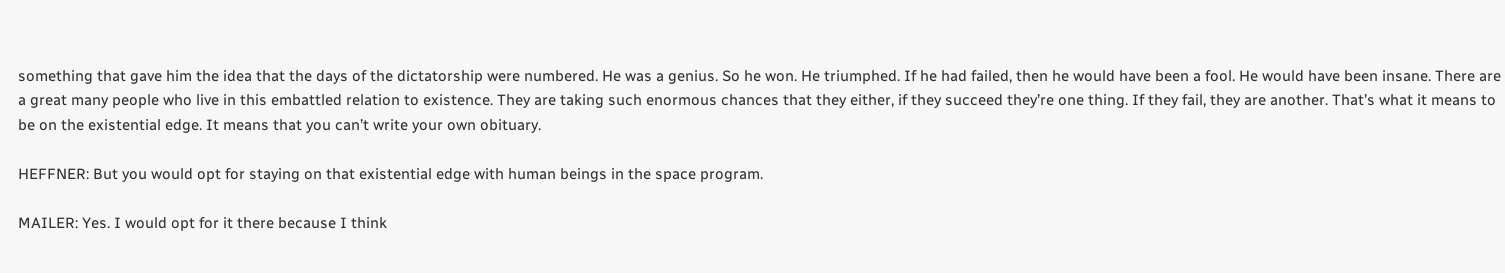something that gave him the idea that the days of the dictatorship were numbered. He was a genius. So he won. He triumphed. If he had failed, then he would have been a fool. He would have been insane. There are a great many people who live in this embattled relation to existence. They are taking such enormous chances that they either, if they succeed they’re one thing. If they fail, they are another. That’s what it means to be on the existential edge. It means that you can’t write your own obituary.

HEFFNER: But you would opt for staying on that existential edge with human beings in the space program.

MAILER: Yes. I would opt for it there because I think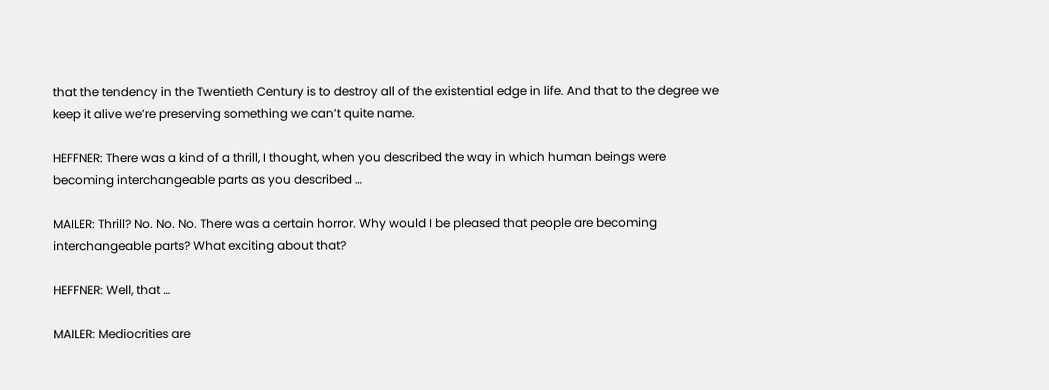that the tendency in the Twentieth Century is to destroy all of the existential edge in life. And that to the degree we keep it alive we’re preserving something we can’t quite name.

HEFFNER: There was a kind of a thrill, I thought, when you described the way in which human beings were becoming interchangeable parts as you described …

MAILER: Thrill? No. No. No. There was a certain horror. Why would I be pleased that people are becoming interchangeable parts? What exciting about that?

HEFFNER: Well, that …

MAILER: Mediocrities are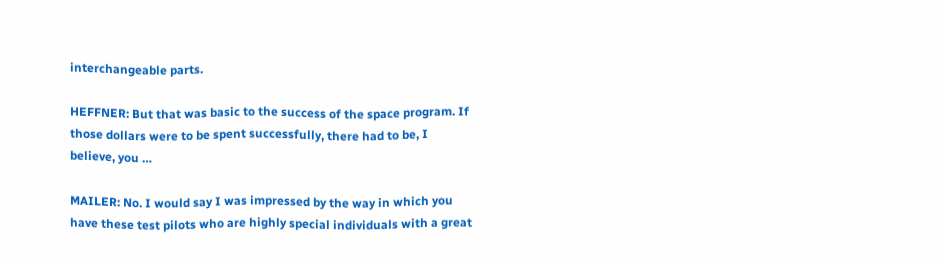interchangeable parts.

HEFFNER: But that was basic to the success of the space program. If those dollars were to be spent successfully, there had to be, I believe, you …

MAILER: No. I would say I was impressed by the way in which you have these test pilots who are highly special individuals with a great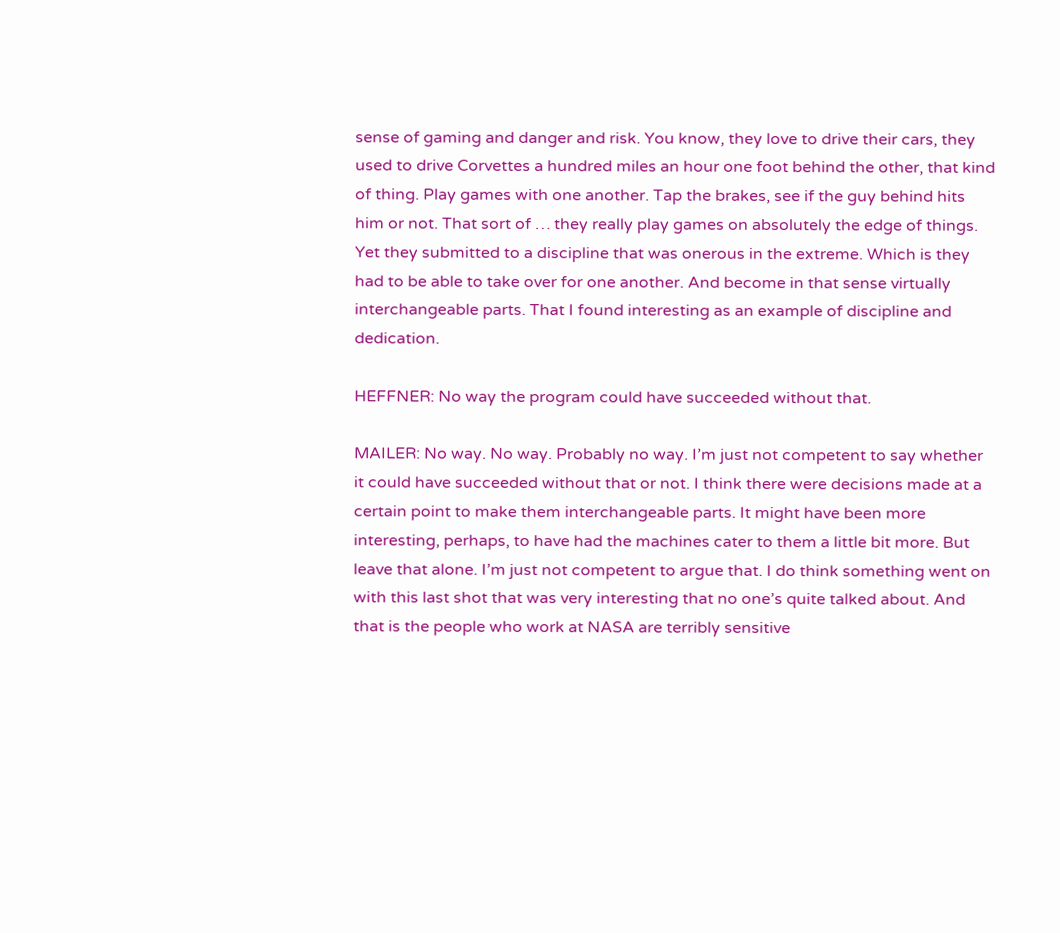sense of gaming and danger and risk. You know, they love to drive their cars, they used to drive Corvettes a hundred miles an hour one foot behind the other, that kind of thing. Play games with one another. Tap the brakes, see if the guy behind hits him or not. That sort of … they really play games on absolutely the edge of things. Yet they submitted to a discipline that was onerous in the extreme. Which is they had to be able to take over for one another. And become in that sense virtually interchangeable parts. That I found interesting as an example of discipline and dedication.

HEFFNER: No way the program could have succeeded without that.

MAILER: No way. No way. Probably no way. I’m just not competent to say whether it could have succeeded without that or not. I think there were decisions made at a certain point to make them interchangeable parts. It might have been more interesting, perhaps, to have had the machines cater to them a little bit more. But leave that alone. I’m just not competent to argue that. I do think something went on with this last shot that was very interesting that no one’s quite talked about. And that is the people who work at NASA are terribly sensitive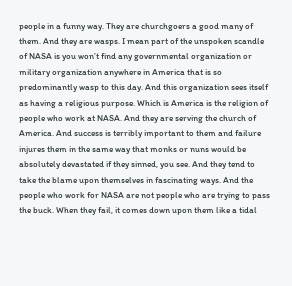people in a funny way. They are churchgoers a good many of them. And they are wasps. I mean part of the unspoken scandle of NASA is you won’t find any governmental organization or military organization anywhere in America that is so predominantly wasp to this day. And this organization sees itself as having a religious purpose. Which is America is the religion of people who work at NASA. And they are serving the church of America. And success is terribly important to them and failure injures them in the same way that monks or nuns would be absolutely devastated if they sinned, you see. And they tend to take the blame upon themselves in fascinating ways. And the people who work for NASA are not people who are trying to pass the buck. When they fail, it comes down upon them like a tidal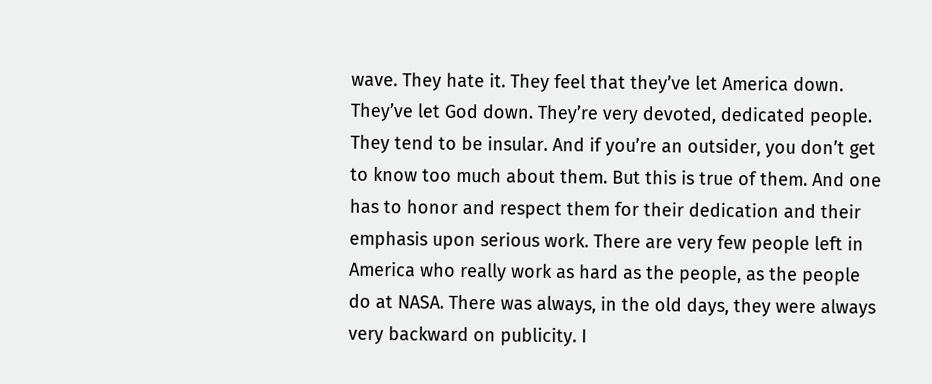wave. They hate it. They feel that they’ve let America down. They’ve let God down. They’re very devoted, dedicated people. They tend to be insular. And if you’re an outsider, you don’t get to know too much about them. But this is true of them. And one has to honor and respect them for their dedication and their emphasis upon serious work. There are very few people left in America who really work as hard as the people, as the people do at NASA. There was always, in the old days, they were always very backward on publicity. I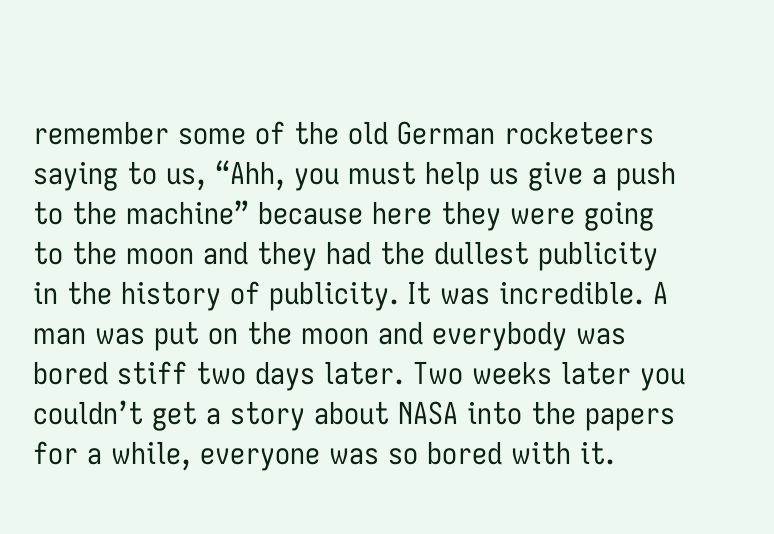remember some of the old German rocketeers saying to us, “Ahh, you must help us give a push to the machine” because here they were going to the moon and they had the dullest publicity in the history of publicity. It was incredible. A man was put on the moon and everybody was bored stiff two days later. Two weeks later you couldn’t get a story about NASA into the papers for a while, everyone was so bored with it.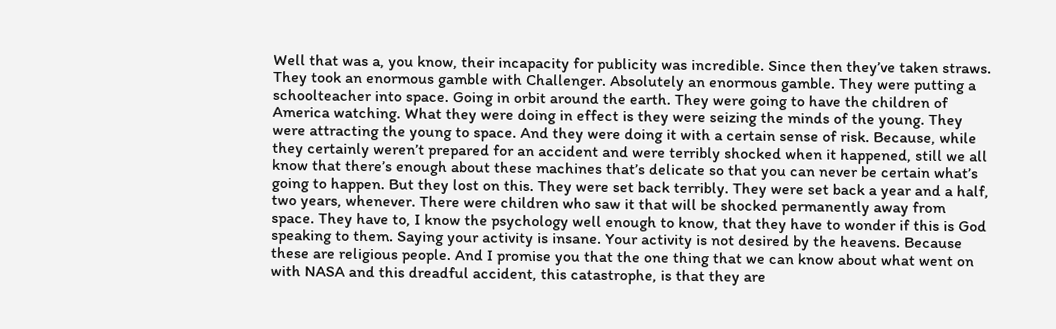Well that was a, you know, their incapacity for publicity was incredible. Since then they’ve taken straws. They took an enormous gamble with Challenger. Absolutely an enormous gamble. They were putting a schoolteacher into space. Going in orbit around the earth. They were going to have the children of America watching. What they were doing in effect is they were seizing the minds of the young. They were attracting the young to space. And they were doing it with a certain sense of risk. Because, while they certainly weren’t prepared for an accident and were terribly shocked when it happened, still we all know that there’s enough about these machines that’s delicate so that you can never be certain what’s going to happen. But they lost on this. They were set back terribly. They were set back a year and a half, two years, whenever. There were children who saw it that will be shocked permanently away from space. They have to, I know the psychology well enough to know, that they have to wonder if this is God speaking to them. Saying your activity is insane. Your activity is not desired by the heavens. Because these are religious people. And I promise you that the one thing that we can know about what went on with NASA and this dreadful accident, this catastrophe, is that they are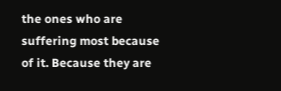the ones who are suffering most because of it. Because they are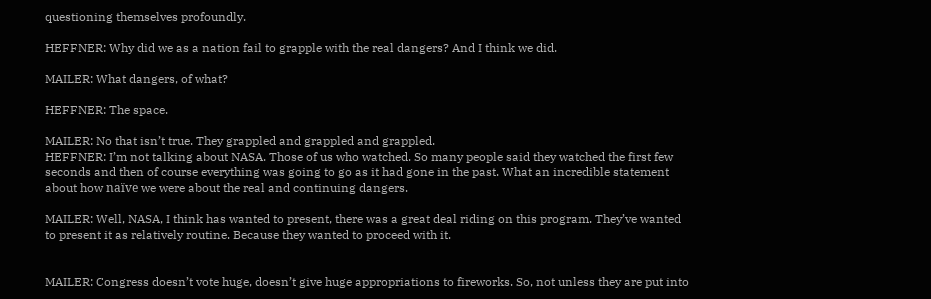questioning themselves profoundly.

HEFFNER: Why did we as a nation fail to grapple with the real dangers? And I think we did.

MAILER: What dangers, of what?

HEFFNER: The space.

MAILER: No that isn’t true. They grappled and grappled and grappled.
HEFFNER: I’m not talking about NASA. Those of us who watched. So many people said they watched the first few seconds and then of course everything was going to go as it had gone in the past. What an incredible statement about how naïve we were about the real and continuing dangers.

MAILER: Well, NASA, I think has wanted to present, there was a great deal riding on this program. They’ve wanted to present it as relatively routine. Because they wanted to proceed with it.


MAILER: Congress doesn’t vote huge, doesn’t give huge appropriations to fireworks. So, not unless they are put into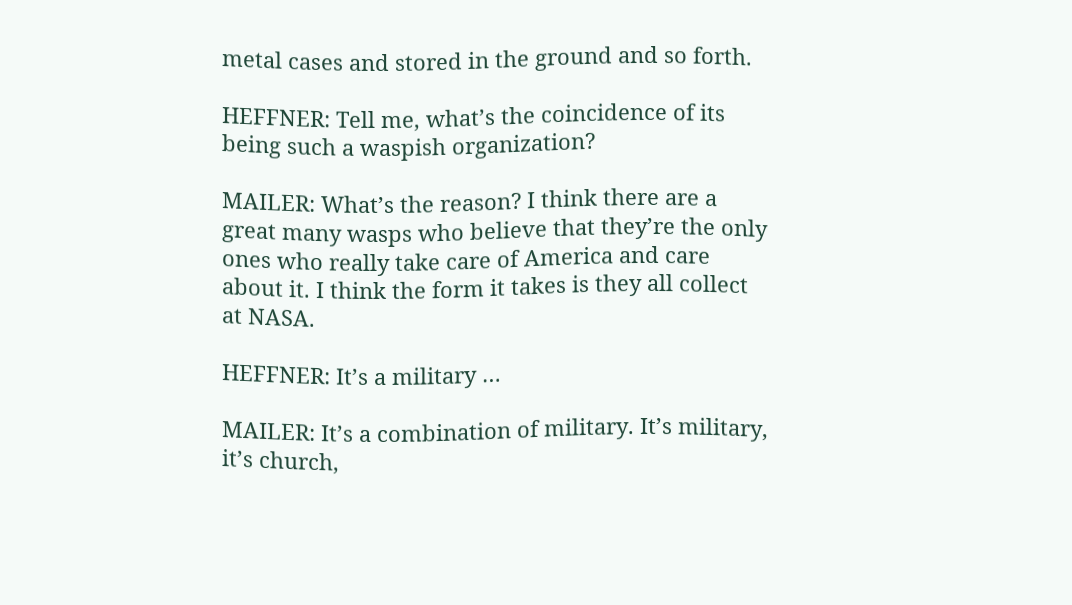metal cases and stored in the ground and so forth.

HEFFNER: Tell me, what’s the coincidence of its being such a waspish organization?

MAILER: What’s the reason? I think there are a great many wasps who believe that they’re the only ones who really take care of America and care about it. I think the form it takes is they all collect at NASA.

HEFFNER: It’s a military …

MAILER: It’s a combination of military. It’s military, it’s church,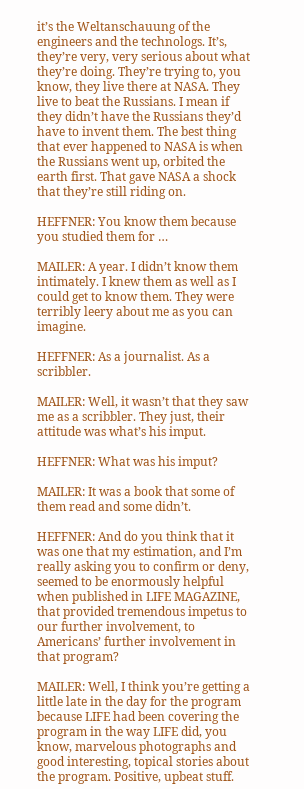it’s the Weltanschauung of the engineers and the technologs. It’s, they’re very, very serious about what they’re doing. They’re trying to, you know, they live there at NASA. They live to beat the Russians. I mean if they didn’t have the Russians they’d have to invent them. The best thing that ever happened to NASA is when the Russians went up, orbited the earth first. That gave NASA a shock that they’re still riding on.

HEFFNER: You know them because you studied them for …

MAILER: A year. I didn’t know them intimately. I knew them as well as I could get to know them. They were terribly leery about me as you can imagine.

HEFFNER: As a journalist. As a scribbler.

MAILER: Well, it wasn’t that they saw me as a scribbler. They just, their attitude was what’s his imput.

HEFFNER: What was his imput?

MAILER: It was a book that some of them read and some didn’t.

HEFFNER: And do you think that it was one that my estimation, and I’m really asking you to confirm or deny, seemed to be enormously helpful when published in LIFE MAGAZINE, that provided tremendous impetus to our further involvement, to Americans’ further involvement in that program?

MAILER: Well, I think you’re getting a little late in the day for the program because LIFE had been covering the program in the way LIFE did, you know, marvelous photographs and good interesting, topical stories about the program. Positive, upbeat stuff.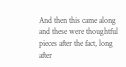And then this came along and these were thoughtful pieces after the fact, long after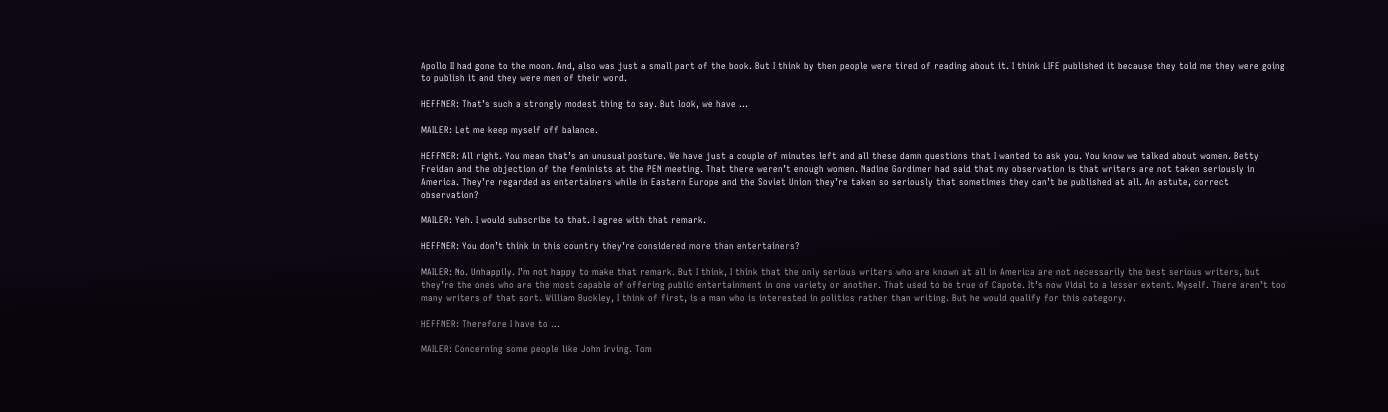Apollo II had gone to the moon. And, also was just a small part of the book. But I think by then people were tired of reading about it. I think LIFE published it because they told me they were going to publish it and they were men of their word.

HEFFNER: That’s such a strongly modest thing to say. But look, we have …

MAILER: Let me keep myself off balance.

HEFFNER: All right. You mean that’s an unusual posture. We have just a couple of minutes left and all these damn questions that I wanted to ask you. You know we talked about women. Betty Freidan and the objection of the feminists at the PEN meeting. That there weren’t enough women. Nadine Gordimer had said that my observation is that writers are not taken seriously in America. They’re regarded as entertainers while in Eastern Europe and the Soviet Union they’re taken so seriously that sometimes they can’t be published at all. An astute, correct observation?

MAILER: Yeh. I would subscribe to that. I agree with that remark.

HEFFNER: You don’t think in this country they’re considered more than entertainers?

MAILER: No. Unhappily. I’m not happy to make that remark. But I think, I think that the only serious writers who are known at all in America are not necessarily the best serious writers, but they’re the ones who are the most capable of offering public entertainment in one variety or another. That used to be true of Capote. It’s now Vidal to a lesser extent. Myself. There aren’t too many writers of that sort. William Buckley, I think of first, is a man who is interested in politics rather than writing. But he would qualify for this category.

HEFFNER: Therefore I have to …

MAILER: Concerning some people like John Irving. Tom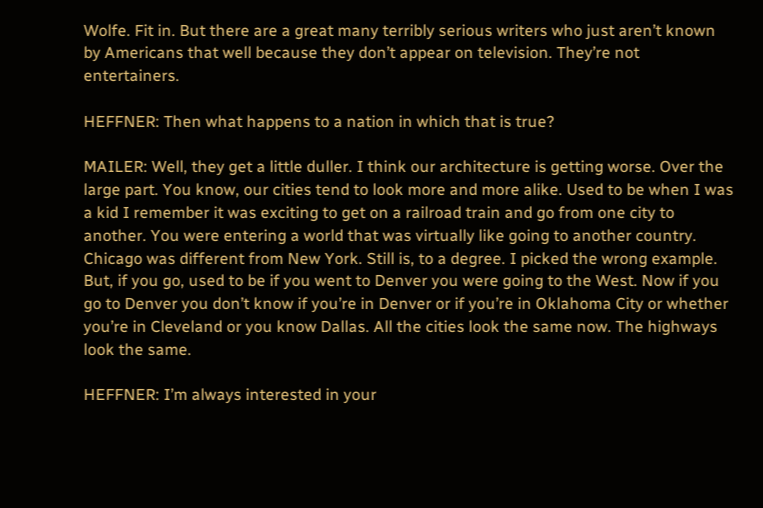Wolfe. Fit in. But there are a great many terribly serious writers who just aren’t known by Americans that well because they don’t appear on television. They’re not entertainers.

HEFFNER: Then what happens to a nation in which that is true?

MAILER: Well, they get a little duller. I think our architecture is getting worse. Over the large part. You know, our cities tend to look more and more alike. Used to be when I was a kid I remember it was exciting to get on a railroad train and go from one city to another. You were entering a world that was virtually like going to another country. Chicago was different from New York. Still is, to a degree. I picked the wrong example. But, if you go, used to be if you went to Denver you were going to the West. Now if you go to Denver you don’t know if you’re in Denver or if you’re in Oklahoma City or whether you’re in Cleveland or you know Dallas. All the cities look the same now. The highways look the same.

HEFFNER: I’m always interested in your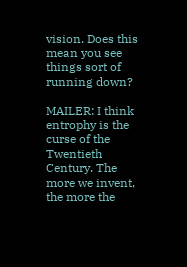vision. Does this mean you see things sort of running down?

MAILER: I think entrophy is the curse of the Twentieth Century. The more we invent, the more the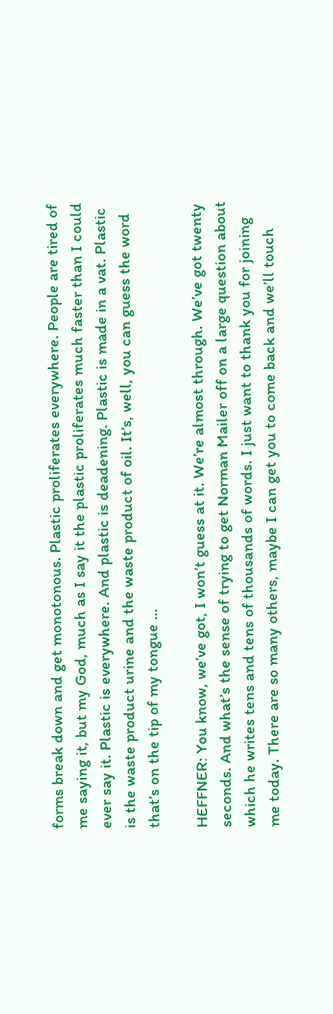forms break down and get monotonous. Plastic proliferates everywhere. People are tired of me saying it, but my God, much as I say it the plastic proliferates much faster than I could ever say it. Plastic is everywhere. And plastic is deadening. Plastic is made in a vat. Plastic is the waste product urine and the waste product of oil. It’s, well, you can guess the word that’s on the tip of my tongue …

HEFFNER: You know, we’ve got, I won’t guess at it. We’re almost through. We’ve got twenty seconds. And what’s the sense of trying to get Norman Mailer off on a large question about which he writes tens and tens of thousands of words. I just want to thank you for joining me today. There are so many others, maybe I can get you to come back and we’ll touch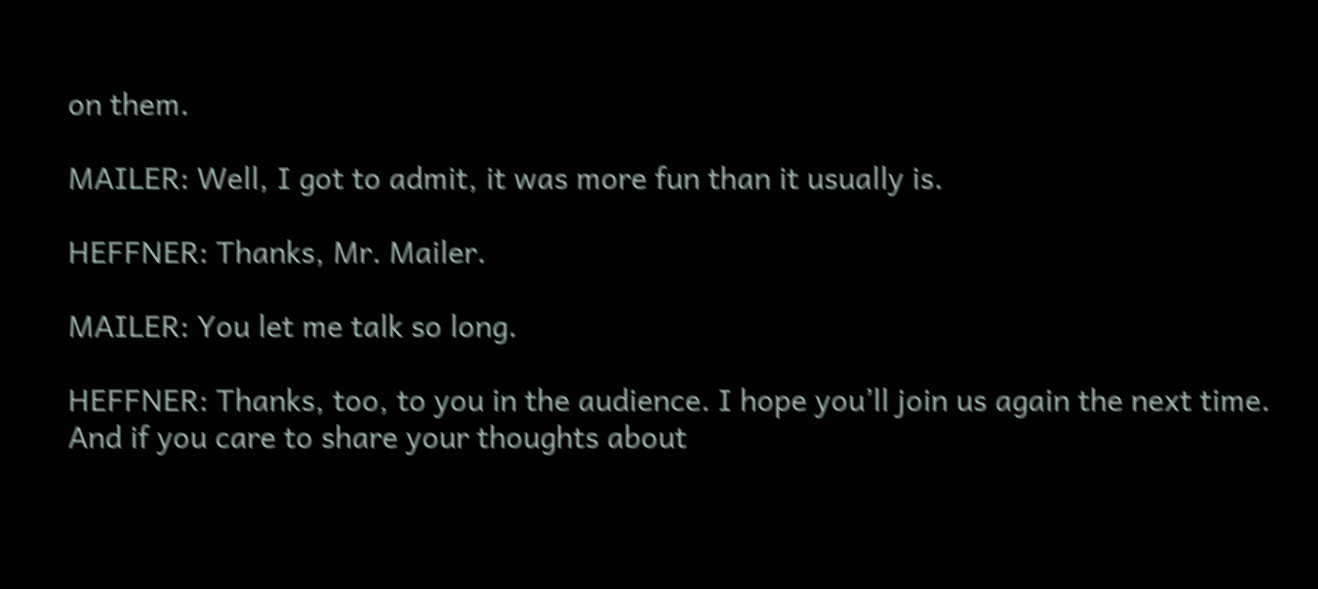on them.

MAILER: Well, I got to admit, it was more fun than it usually is.

HEFFNER: Thanks, Mr. Mailer.

MAILER: You let me talk so long.

HEFFNER: Thanks, too, to you in the audience. I hope you’ll join us again the next time. And if you care to share your thoughts about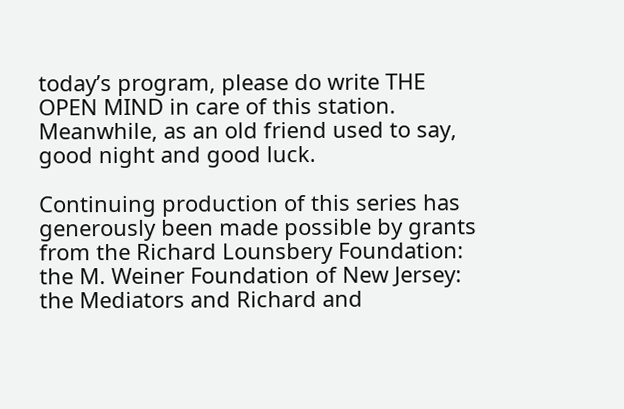today’s program, please do write THE OPEN MIND in care of this station. Meanwhile, as an old friend used to say, good night and good luck.

Continuing production of this series has generously been made possible by grants from the Richard Lounsbery Foundation: the M. Weiner Foundation of New Jersey: the Mediators and Richard and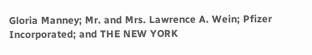Gloria Manney; Mr. and Mrs. Lawrence A. Wein; Pfizer Incorporated; and THE NEW YORK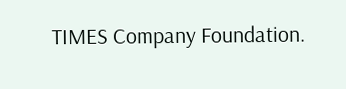TIMES Company Foundation.